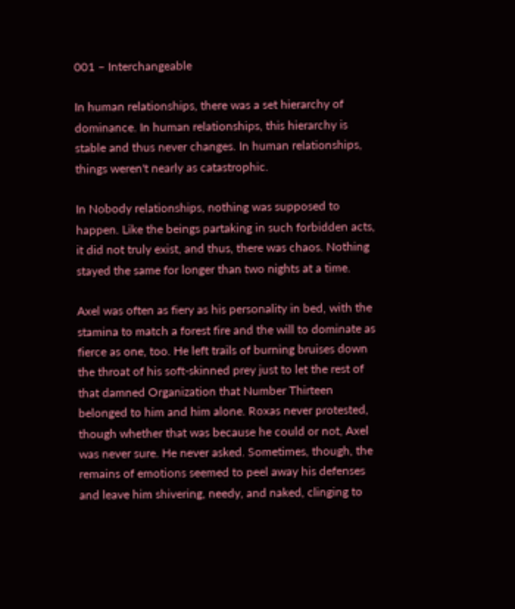001 – Interchangeable

In human relationships, there was a set hierarchy of dominance. In human relationships, this hierarchy is stable and thus never changes. In human relationships, things weren't nearly as catastrophic.

In Nobody relationships, nothing was supposed to happen. Like the beings partaking in such forbidden acts, it did not truly exist, and thus, there was chaos. Nothing stayed the same for longer than two nights at a time.

Axel was often as fiery as his personality in bed, with the stamina to match a forest fire and the will to dominate as fierce as one, too. He left trails of burning bruises down the throat of his soft-skinned prey just to let the rest of that damned Organization that Number Thirteen belonged to him and him alone. Roxas never protested, though whether that was because he could or not, Axel was never sure. He never asked. Sometimes, though, the remains of emotions seemed to peel away his defenses and leave him shivering, needy, and naked, clinging to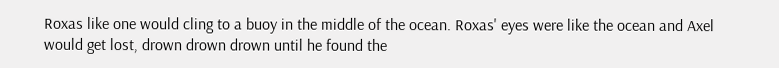Roxas like one would cling to a buoy in the middle of the ocean. Roxas' eyes were like the ocean and Axel would get lost, drown drown drown until he found the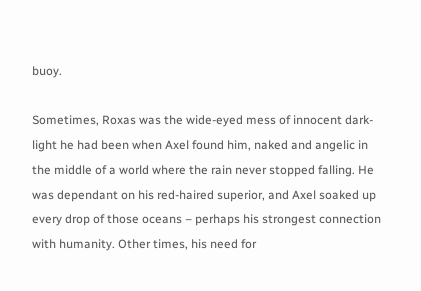buoy.

Sometimes, Roxas was the wide-eyed mess of innocent dark-light he had been when Axel found him, naked and angelic in the middle of a world where the rain never stopped falling. He was dependant on his red-haired superior, and Axel soaked up every drop of those oceans – perhaps his strongest connection with humanity. Other times, his need for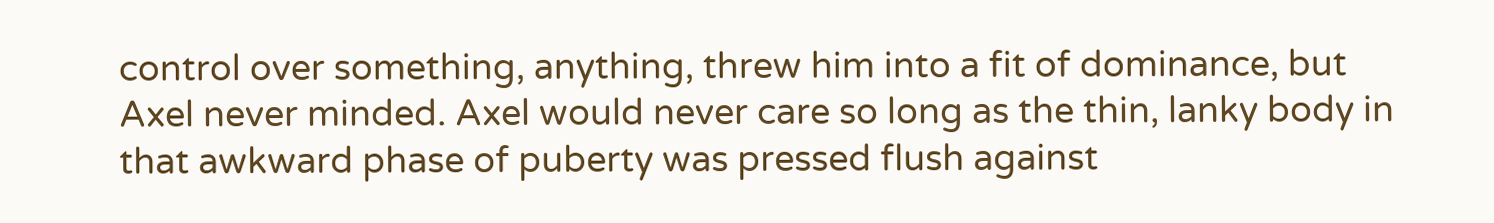control over something, anything, threw him into a fit of dominance, but Axel never minded. Axel would never care so long as the thin, lanky body in that awkward phase of puberty was pressed flush against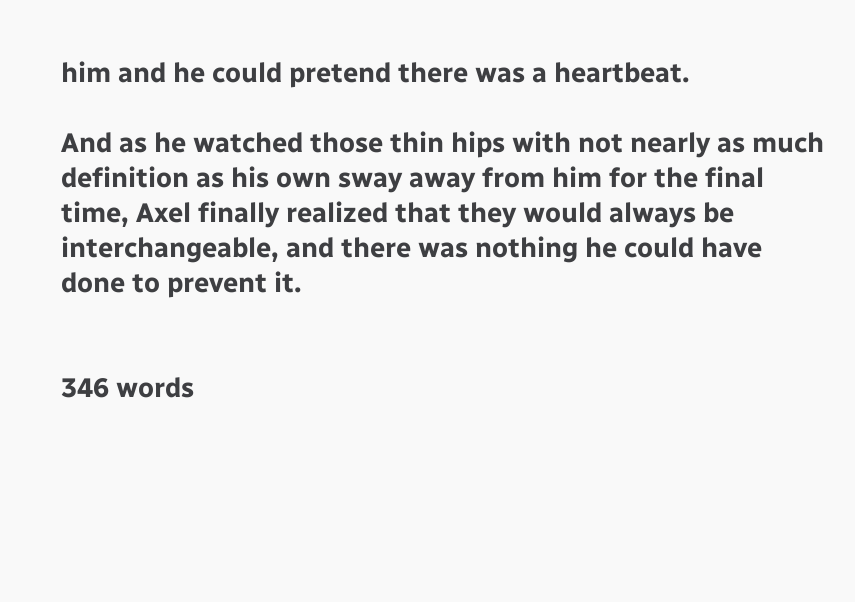him and he could pretend there was a heartbeat.

And as he watched those thin hips with not nearly as much definition as his own sway away from him for the final time, Axel finally realized that they would always be interchangeable, and there was nothing he could have done to prevent it.


346 words